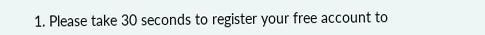1. Please take 30 seconds to register your free account to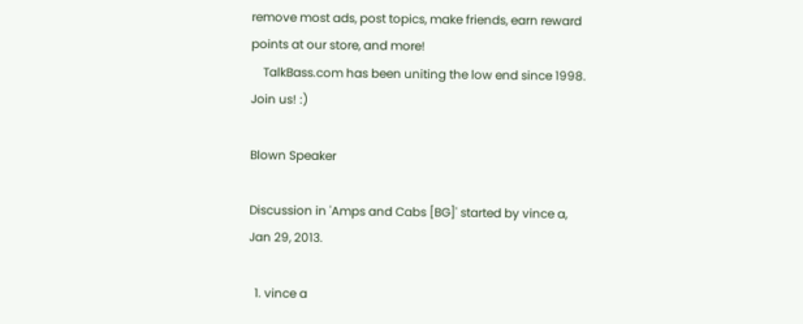remove most ads, post topics, make friends, earn reward points at our store, and more!
    TalkBass.com has been uniting the low end since 1998.  Join us! :)

Blown Speaker

Discussion in 'Amps and Cabs [BG]' started by vince a, Jan 29, 2013.

  1. vince a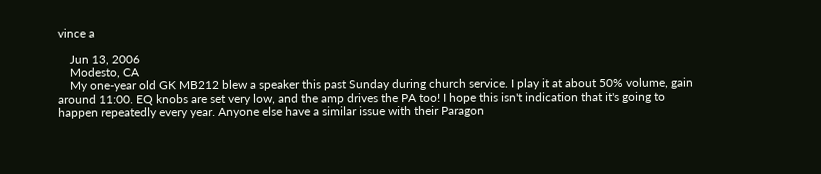vince a

    Jun 13, 2006
    Modesto, CA
    My one-year old GK MB212 blew a speaker this past Sunday during church service. I play it at about 50% volume, gain around 11:00. EQ knobs are set very low, and the amp drives the PA too! I hope this isn't indication that it's going to happen repeatedly every year. Anyone else have a similar issue with their Paragon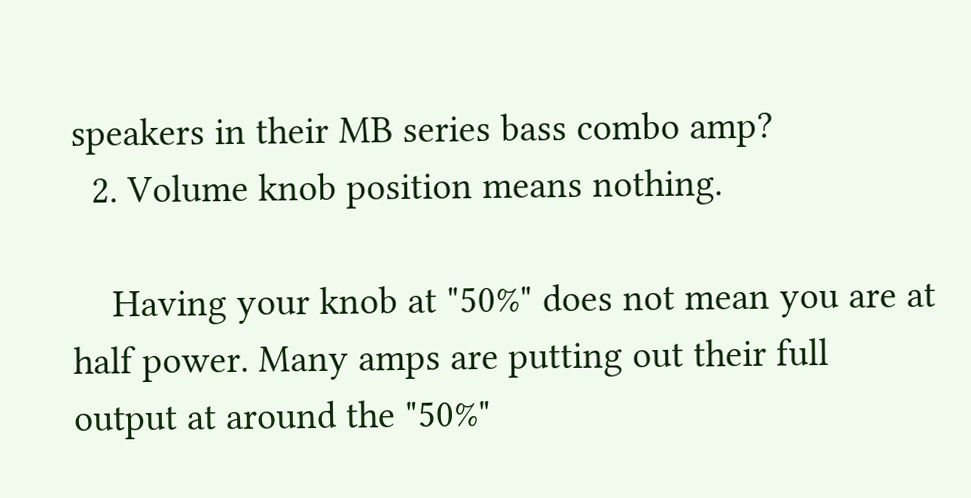speakers in their MB series bass combo amp?
  2. Volume knob position means nothing.

    Having your knob at "50%" does not mean you are at half power. Many amps are putting out their full output at around the "50%"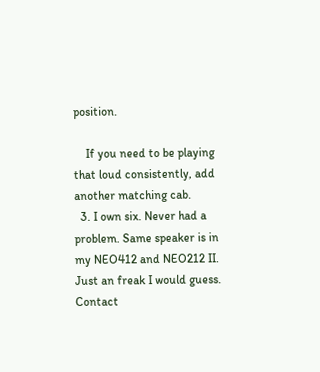position.

    If you need to be playing that loud consistently, add another matching cab.
  3. I own six. Never had a problem. Same speaker is in my NEO412 and NEO212 II. Just an freak I would guess. Contact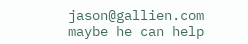jason@gallien.com maybe he can help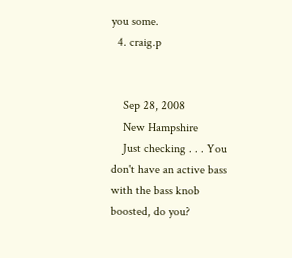you some.
  4. craig.p


    Sep 28, 2008
    New Hampshire
    Just checking . . . You don't have an active bass with the bass knob boosted, do you?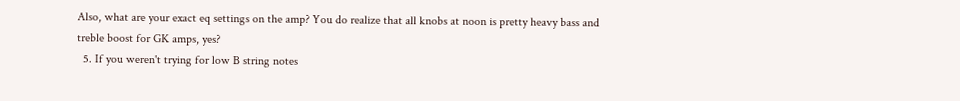Also, what are your exact eq settings on the amp? You do realize that all knobs at noon is pretty heavy bass and treble boost for GK amps, yes?
  5. If you weren't trying for low B string notes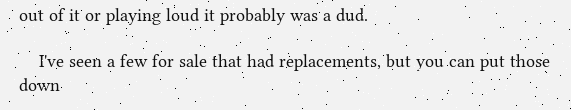out of it or playing loud it probably was a dud.

    I've seen a few for sale that had replacements, but you can put those down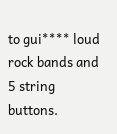to gui**** loud rock bands and 5 string buttons.